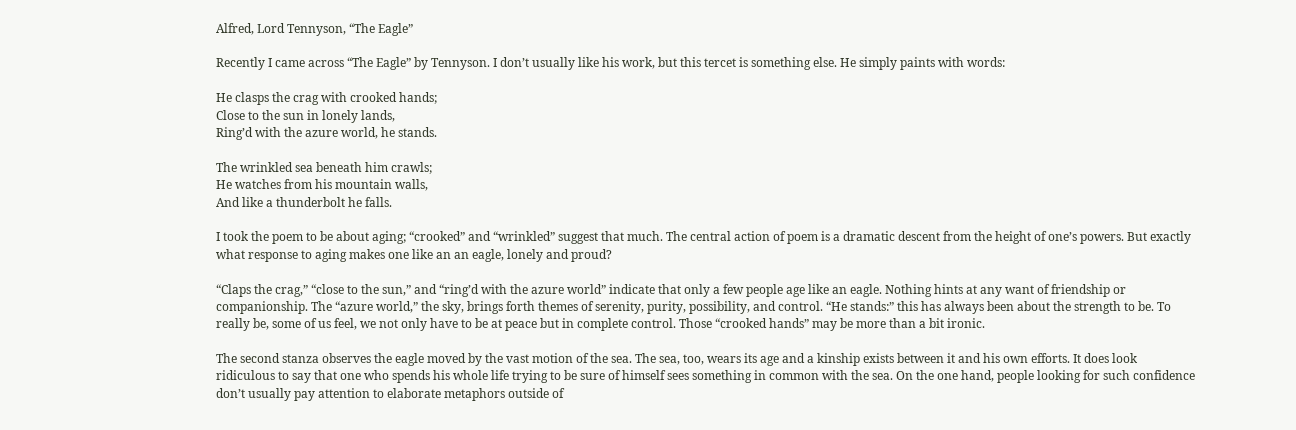Alfred, Lord Tennyson, “The Eagle”

Recently I came across “The Eagle” by Tennyson. I don’t usually like his work, but this tercet is something else. He simply paints with words:

He clasps the crag with crooked hands;
Close to the sun in lonely lands,
Ring’d with the azure world, he stands.

The wrinkled sea beneath him crawls;
He watches from his mountain walls,
And like a thunderbolt he falls.

I took the poem to be about aging; “crooked” and “wrinkled” suggest that much. The central action of poem is a dramatic descent from the height of one’s powers. But exactly what response to aging makes one like an an eagle, lonely and proud?

“Claps the crag,” “close to the sun,” and “ring’d with the azure world” indicate that only a few people age like an eagle. Nothing hints at any want of friendship or companionship. The “azure world,” the sky, brings forth themes of serenity, purity, possibility, and control. “He stands:” this has always been about the strength to be. To really be, some of us feel, we not only have to be at peace but in complete control. Those “crooked hands” may be more than a bit ironic.

The second stanza observes the eagle moved by the vast motion of the sea. The sea, too, wears its age and a kinship exists between it and his own efforts. It does look ridiculous to say that one who spends his whole life trying to be sure of himself sees something in common with the sea. On the one hand, people looking for such confidence don’t usually pay attention to elaborate metaphors outside of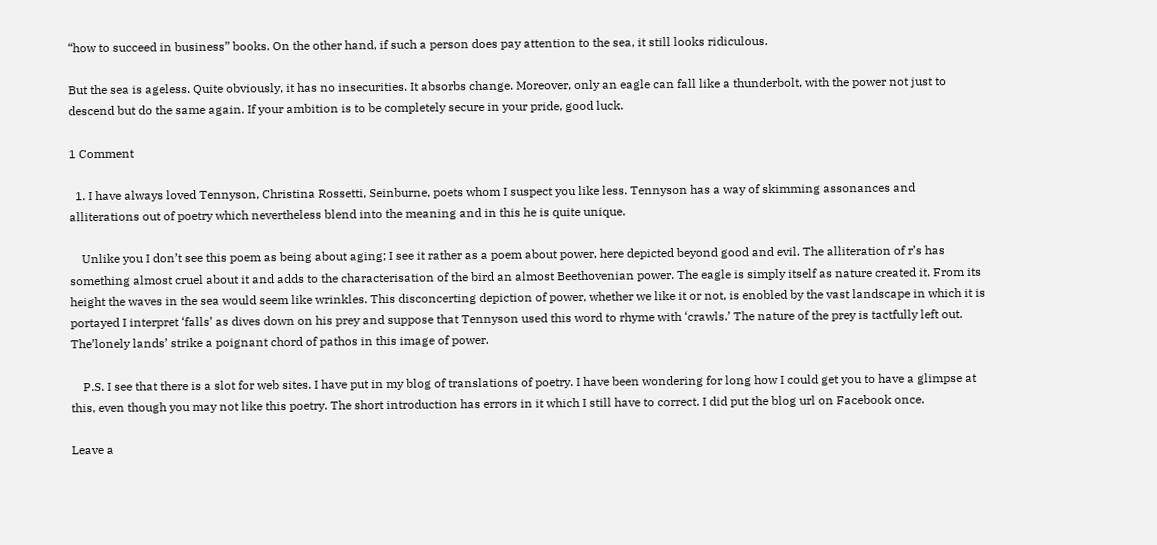“how to succeed in business” books. On the other hand, if such a person does pay attention to the sea, it still looks ridiculous.

But the sea is ageless. Quite obviously, it has no insecurities. It absorbs change. Moreover, only an eagle can fall like a thunderbolt, with the power not just to descend but do the same again. If your ambition is to be completely secure in your pride, good luck.

1 Comment

  1. I have always loved Tennyson, Christina Rossetti, Seinburne, poets whom I suspect you like less. Tennyson has a way of skimming assonances and alliterations out of poetry which nevertheless blend into the meaning and in this he is quite unique.

    Unlike you I don’t see this poem as being about aging; I see it rather as a poem about power, here depicted beyond good and evil. The alliteration of r’s has something almost cruel about it and adds to the characterisation of the bird an almost Beethovenian power. The eagle is simply itself as nature created it. From its height the waves in the sea would seem like wrinkles. This disconcerting depiction of power, whether we like it or not, is enobled by the vast landscape in which it is portayed I interpret ‘falls’ as dives down on his prey and suppose that Tennyson used this word to rhyme with ‘crawls.’ The nature of the prey is tactfully left out. The’lonely lands’ strike a poignant chord of pathos in this image of power.

    P.S. I see that there is a slot for web sites. I have put in my blog of translations of poetry. I have been wondering for long how I could get you to have a glimpse at this, even though you may not like this poetry. The short introduction has errors in it which I still have to correct. I did put the blog url on Facebook once.

Leave a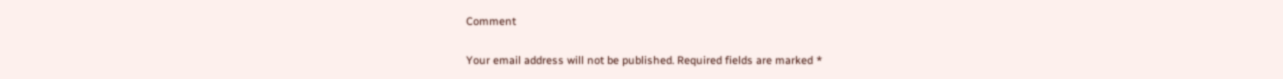Comment

Your email address will not be published. Required fields are marked *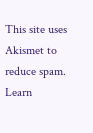This site uses Akismet to reduce spam. Learn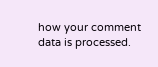how your comment data is processed.